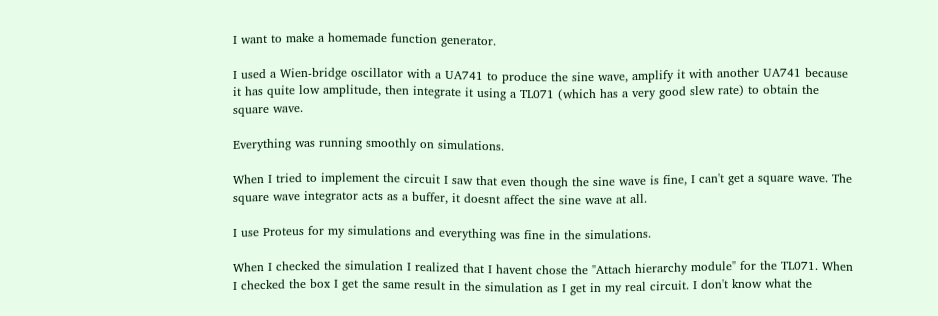I want to make a homemade function generator.

I used a Wien-bridge oscillator with a UA741 to produce the sine wave, amplify it with another UA741 because it has quite low amplitude, then integrate it using a TL071 (which has a very good slew rate) to obtain the square wave.

Everything was running smoothly on simulations.

When I tried to implement the circuit I saw that even though the sine wave is fine, I can't get a square wave. The square wave integrator acts as a buffer, it doesnt affect the sine wave at all.

I use Proteus for my simulations and everything was fine in the simulations.

When I checked the simulation I realized that I havent chose the "Attach hierarchy module" for the TL071. When I checked the box I get the same result in the simulation as I get in my real circuit. I don't know what the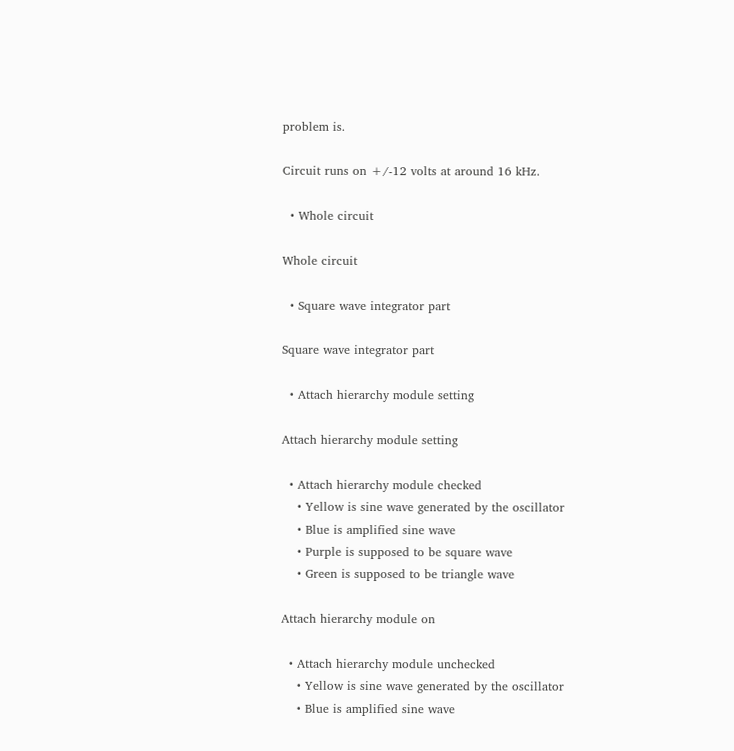problem is.

Circuit runs on +/-12 volts at around 16 kHz.

  • Whole circuit

Whole circuit

  • Square wave integrator part

Square wave integrator part

  • Attach hierarchy module setting

Attach hierarchy module setting

  • Attach hierarchy module checked
    • Yellow is sine wave generated by the oscillator
    • Blue is amplified sine wave
    • Purple is supposed to be square wave
    • Green is supposed to be triangle wave

Attach hierarchy module on

  • Attach hierarchy module unchecked
    • Yellow is sine wave generated by the oscillator
    • Blue is amplified sine wave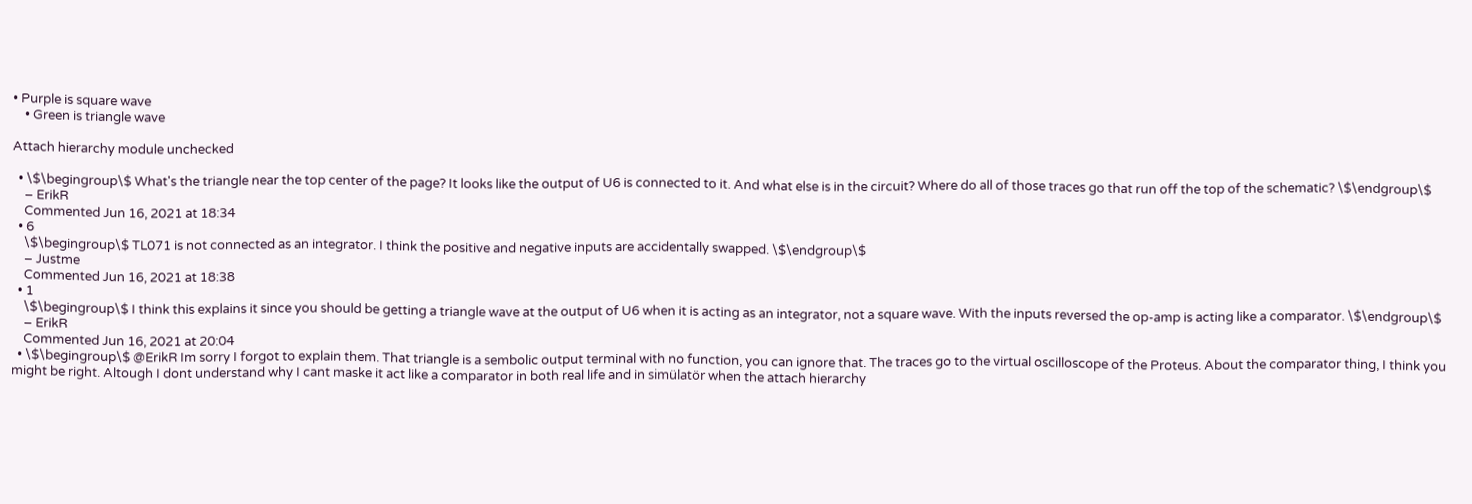• Purple is square wave
    • Green is triangle wave

Attach hierarchy module unchecked

  • \$\begingroup\$ What's the triangle near the top center of the page? It looks like the output of U6 is connected to it. And what else is in the circuit? Where do all of those traces go that run off the top of the schematic? \$\endgroup\$
    – ErikR
    Commented Jun 16, 2021 at 18:34
  • 6
    \$\begingroup\$ TL071 is not connected as an integrator. I think the positive and negative inputs are accidentally swapped. \$\endgroup\$
    – Justme
    Commented Jun 16, 2021 at 18:38
  • 1
    \$\begingroup\$ I think this explains it since you should be getting a triangle wave at the output of U6 when it is acting as an integrator, not a square wave. With the inputs reversed the op-amp is acting like a comparator. \$\endgroup\$
    – ErikR
    Commented Jun 16, 2021 at 20:04
  • \$\begingroup\$ @ErikR Im sorry I forgot to explain them. That triangle is a sembolic output terminal with no function, you can ignore that. The traces go to the virtual oscilloscope of the Proteus. About the comparator thing, I think you might be right. Altough I dont understand why I cant maske it act like a comparator in both real life and in simülatör when the attach hierarchy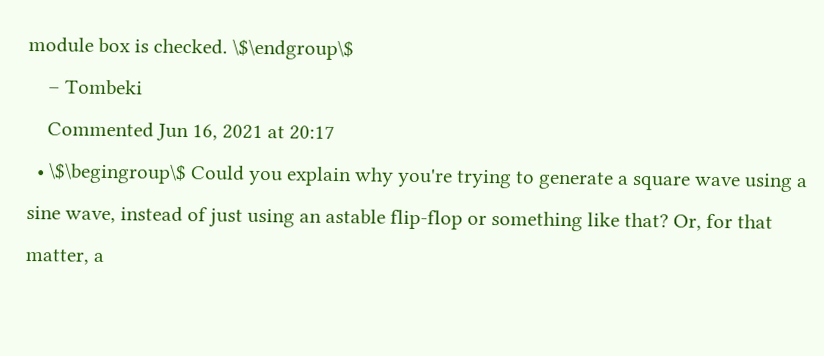module box is checked. \$\endgroup\$
    – Tombeki
    Commented Jun 16, 2021 at 20:17
  • \$\begingroup\$ Could you explain why you're trying to generate a square wave using a sine wave, instead of just using an astable flip-flop or something like that? Or, for that matter, a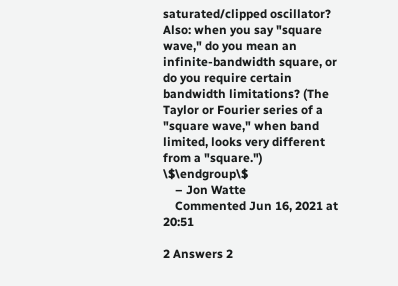saturated/clipped oscillator? Also: when you say "square wave," do you mean an infinite-bandwidth square, or do you require certain bandwidth limitations? (The Taylor or Fourier series of a "square wave," when band limited, looks very different from a "square.") \$\endgroup\$
    – Jon Watte
    Commented Jun 16, 2021 at 20:51

2 Answers 2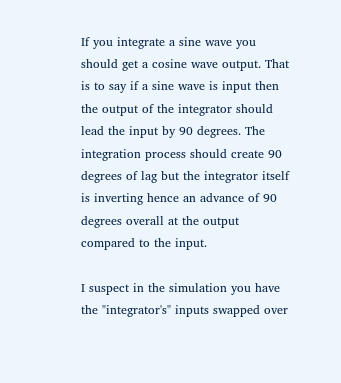If you integrate a sine wave you should get a cosine wave output. That is to say if a sine wave is input then the output of the integrator should lead the input by 90 degrees. The integration process should create 90 degrees of lag but the integrator itself is inverting hence an advance of 90 degrees overall at the output compared to the input.

I suspect in the simulation you have the "integrator's" inputs swapped over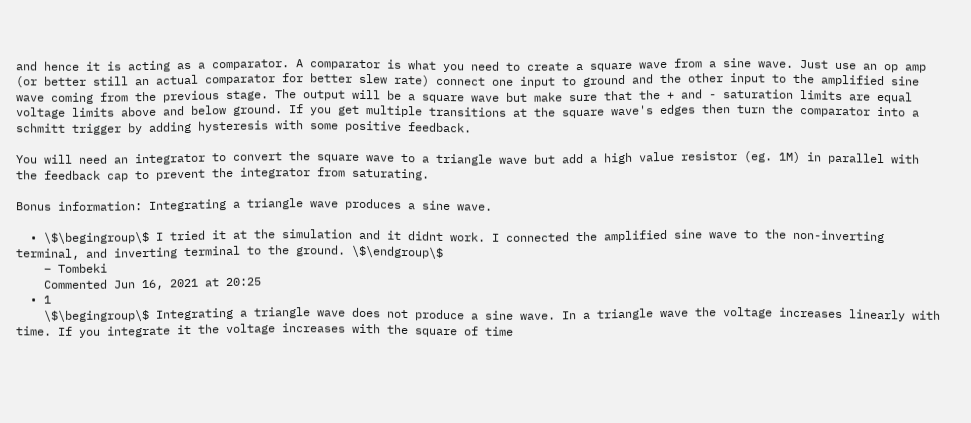and hence it is acting as a comparator. A comparator is what you need to create a square wave from a sine wave. Just use an op amp (or better still an actual comparator for better slew rate) connect one input to ground and the other input to the amplified sine wave coming from the previous stage. The output will be a square wave but make sure that the + and - saturation limits are equal voltage limits above and below ground. If you get multiple transitions at the square wave's edges then turn the comparator into a schmitt trigger by adding hysteresis with some positive feedback.

You will need an integrator to convert the square wave to a triangle wave but add a high value resistor (eg. 1M) in parallel with the feedback cap to prevent the integrator from saturating.

Bonus information: Integrating a triangle wave produces a sine wave.

  • \$\begingroup\$ I tried it at the simulation and it didnt work. I connected the amplified sine wave to the non-inverting terminal, and inverting terminal to the ground. \$\endgroup\$
    – Tombeki
    Commented Jun 16, 2021 at 20:25
  • 1
    \$\begingroup\$ Integrating a triangle wave does not produce a sine wave. In a triangle wave the voltage increases linearly with time. If you integrate it the voltage increases with the square of time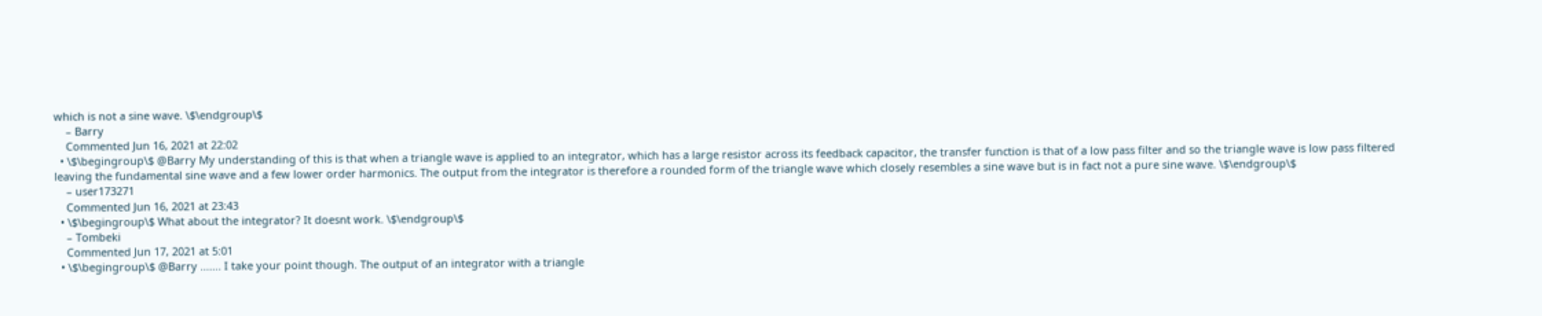which is not a sine wave. \$\endgroup\$
    – Barry
    Commented Jun 16, 2021 at 22:02
  • \$\begingroup\$ @Barry My understanding of this is that when a triangle wave is applied to an integrator, which has a large resistor across its feedback capacitor, the transfer function is that of a low pass filter and so the triangle wave is low pass filtered leaving the fundamental sine wave and a few lower order harmonics. The output from the integrator is therefore a rounded form of the triangle wave which closely resembles a sine wave but is in fact not a pure sine wave. \$\endgroup\$
    – user173271
    Commented Jun 16, 2021 at 23:43
  • \$\begingroup\$ What about the integrator? It doesnt work. \$\endgroup\$
    – Tombeki
    Commented Jun 17, 2021 at 5:01
  • \$\begingroup\$ @Barry ....... I take your point though. The output of an integrator with a triangle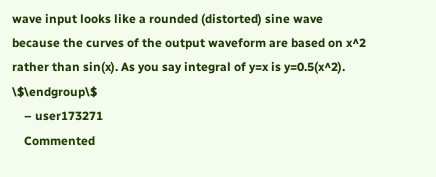wave input looks like a rounded (distorted) sine wave because the curves of the output waveform are based on x^2 rather than sin(x). As you say integral of y=x is y=0.5(x^2). \$\endgroup\$
    – user173271
    Commented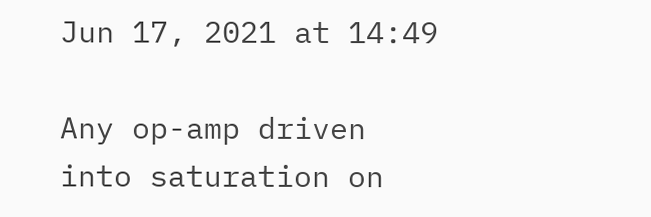Jun 17, 2021 at 14:49

Any op-amp driven into saturation on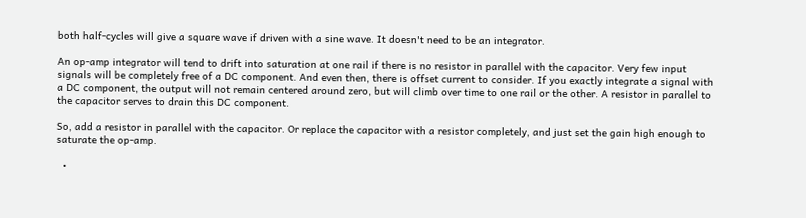both half-cycles will give a square wave if driven with a sine wave. It doesn't need to be an integrator.

An op-amp integrator will tend to drift into saturation at one rail if there is no resistor in parallel with the capacitor. Very few input signals will be completely free of a DC component. And even then, there is offset current to consider. If you exactly integrate a signal with a DC component, the output will not remain centered around zero, but will climb over time to one rail or the other. A resistor in parallel to the capacitor serves to drain this DC component.

So, add a resistor in parallel with the capacitor. Or replace the capacitor with a resistor completely, and just set the gain high enough to saturate the op-amp.

  •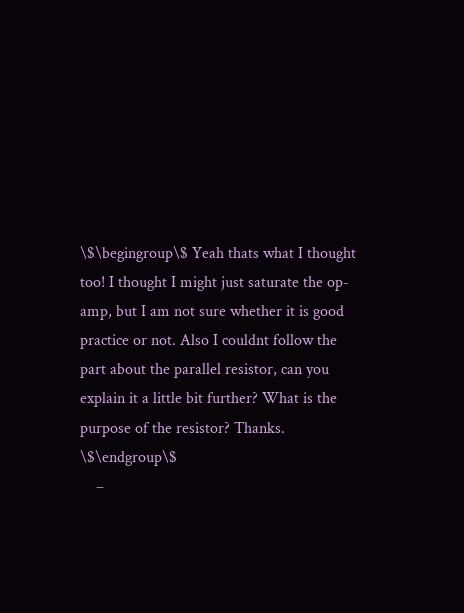\$\begingroup\$ Yeah thats what I thought too! I thought I might just saturate the op-amp, but I am not sure whether it is good practice or not. Also I couldnt follow the part about the parallel resistor, can you explain it a little bit further? What is the purpose of the resistor? Thanks. \$\endgroup\$
    –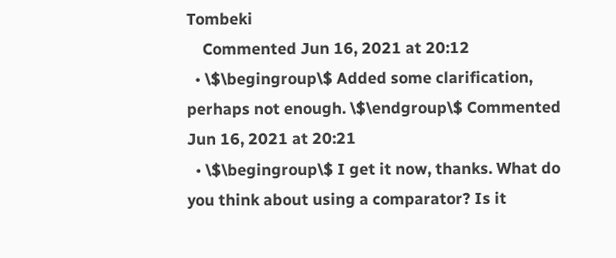Tombeki
    Commented Jun 16, 2021 at 20:12
  • \$\begingroup\$ Added some clarification, perhaps not enough. \$\endgroup\$ Commented Jun 16, 2021 at 20:21
  • \$\begingroup\$ I get it now, thanks. What do you think about using a comparator? Is it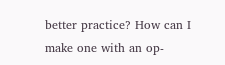better practice? How can I make one with an op-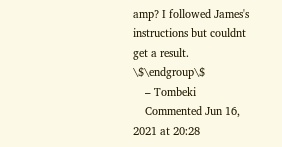amp? I followed James's instructions but couldnt get a result. \$\endgroup\$
    – Tombeki
    Commented Jun 16, 2021 at 20:28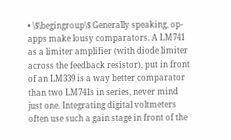• \$\begingroup\$ Generally speaking, op-apps make lousy comparators. A LM741 as a limiter amplifier (with diode limiter across the feedback resistor), put in front of an LM339 is a way better comparator than two LM741s in series, never mind just one. Integrating digital voltmeters often use such a gain stage in front of the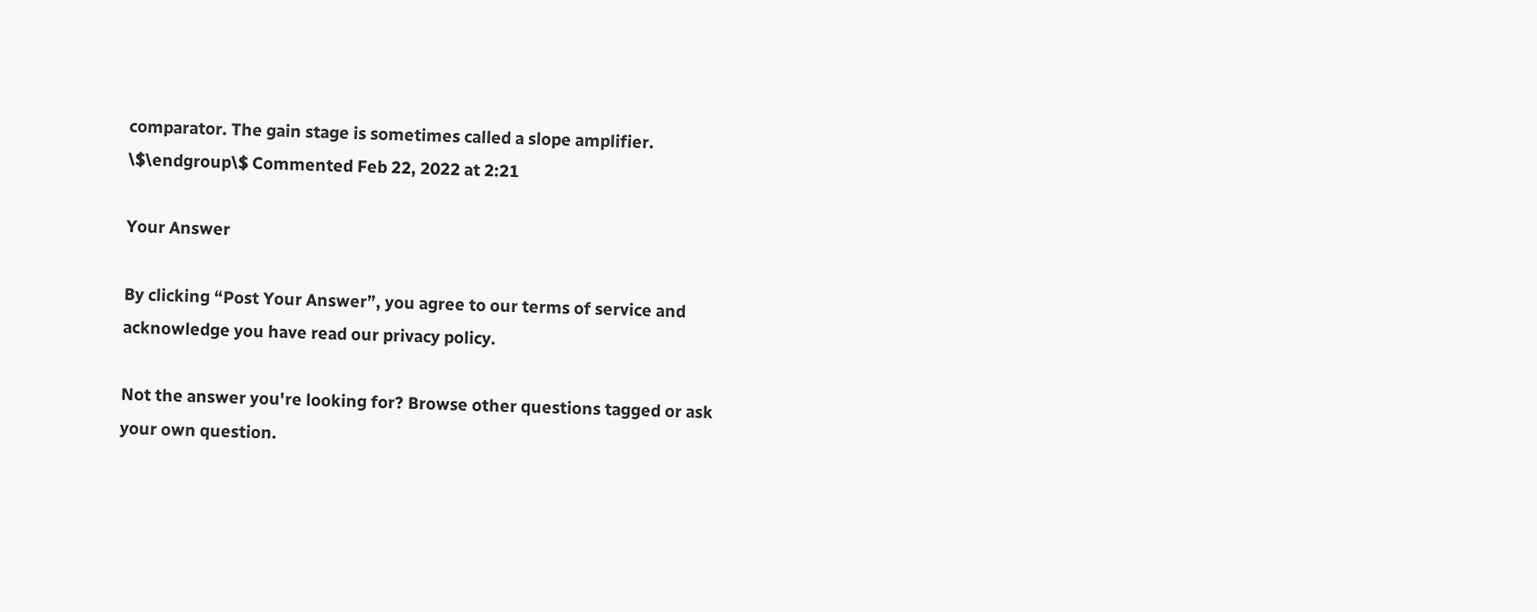comparator. The gain stage is sometimes called a slope amplifier. \$\endgroup\$ Commented Feb 22, 2022 at 2:21

Your Answer

By clicking “Post Your Answer”, you agree to our terms of service and acknowledge you have read our privacy policy.

Not the answer you're looking for? Browse other questions tagged or ask your own question.